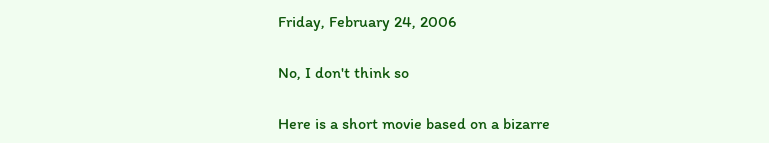Friday, February 24, 2006

No, I don't think so

Here is a short movie based on a bizarre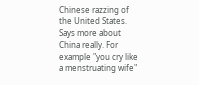Chinese razzing of the United States. Says more about China really. For example "you cry like a menstruating wife"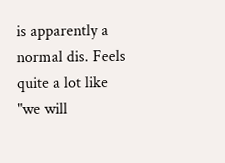is apparently a normal dis. Feels quite a lot like "we will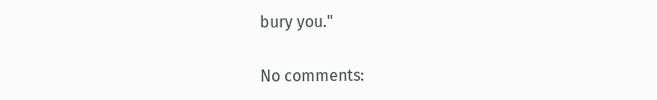bury you."

No comments: